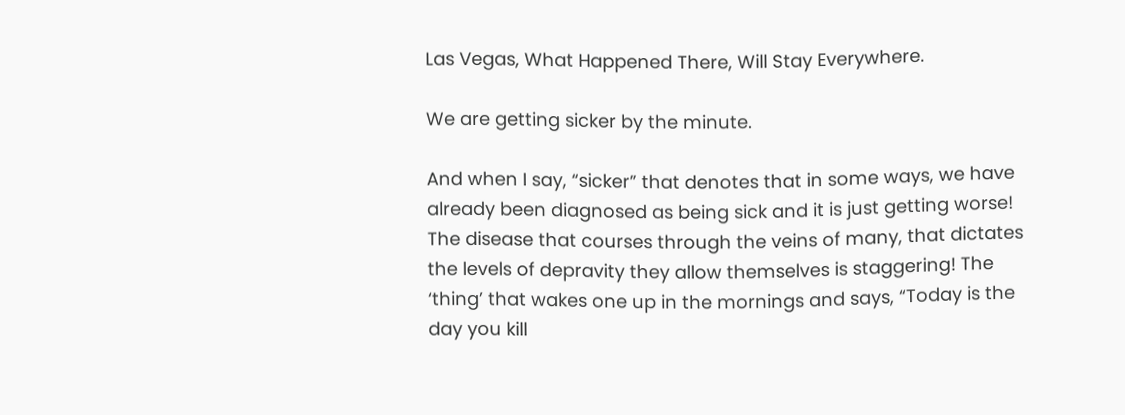Las Vegas, What Happened There, Will Stay Everywhere.

We are getting sicker by the minute.

And when I say, “sicker” that denotes that in some ways, we have already been diagnosed as being sick and it is just getting worse! The disease that courses through the veins of many, that dictates the levels of depravity they allow themselves is staggering! The ‘thing’ that wakes one up in the mornings and says, “Today is the day you kill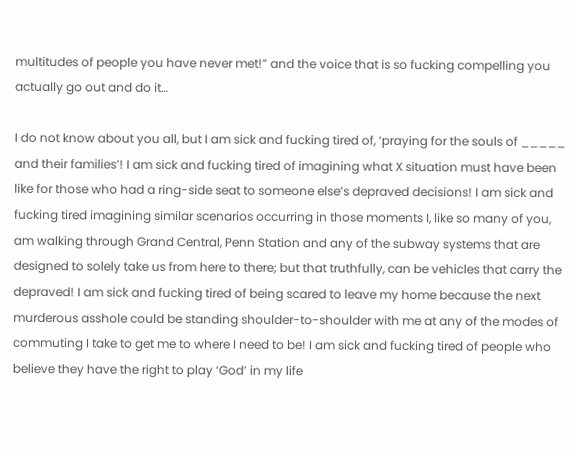multitudes of people you have never met!” and the voice that is so fucking compelling you actually go out and do it…

I do not know about you all, but I am sick and fucking tired of, ‘praying for the souls of _____ and their families’! I am sick and fucking tired of imagining what X situation must have been like for those who had a ring-side seat to someone else’s depraved decisions! I am sick and fucking tired imagining similar scenarios occurring in those moments I, like so many of you, am walking through Grand Central, Penn Station and any of the subway systems that are designed to solely take us from here to there; but that truthfully, can be vehicles that carry the depraved! I am sick and fucking tired of being scared to leave my home because the next murderous asshole could be standing shoulder-to-shoulder with me at any of the modes of commuting I take to get me to where I need to be! I am sick and fucking tired of people who believe they have the right to play ‘God’ in my life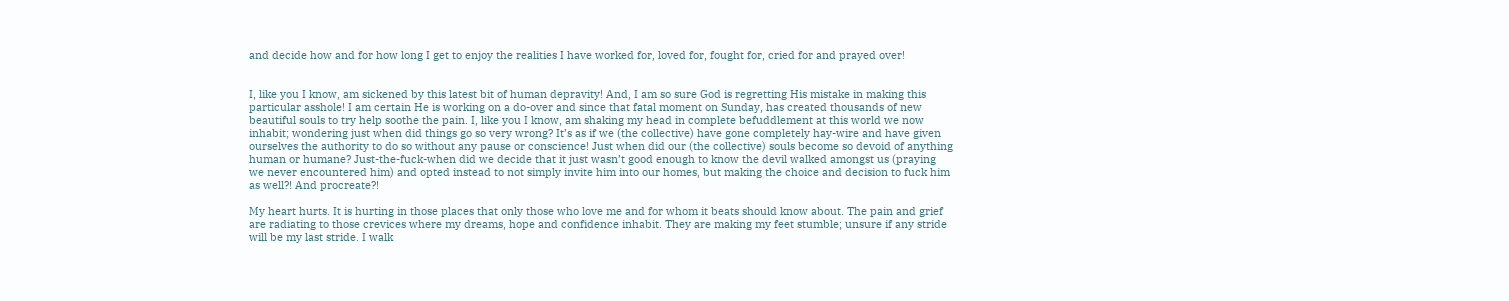and decide how and for how long I get to enjoy the realities I have worked for, loved for, fought for, cried for and prayed over!


I, like you I know, am sickened by this latest bit of human depravity! And, I am so sure God is regretting His mistake in making this particular asshole! I am certain He is working on a do-over and since that fatal moment on Sunday, has created thousands of new beautiful souls to try help soothe the pain. I, like you I know, am shaking my head in complete befuddlement at this world we now inhabit; wondering just when did things go so very wrong? It’s as if we (the collective) have gone completely hay-wire and have given ourselves the authority to do so without any pause or conscience! Just when did our (the collective) souls become so devoid of anything human or humane? Just-the-fuck-when did we decide that it just wasn’t good enough to know the devil walked amongst us (praying we never encountered him) and opted instead to not simply invite him into our homes, but making the choice and decision to fuck him as well?! And procreate?!

My heart hurts. It is hurting in those places that only those who love me and for whom it beats should know about. The pain and grief are radiating to those crevices where my dreams, hope and confidence inhabit. They are making my feet stumble; unsure if any stride will be my last stride. I walk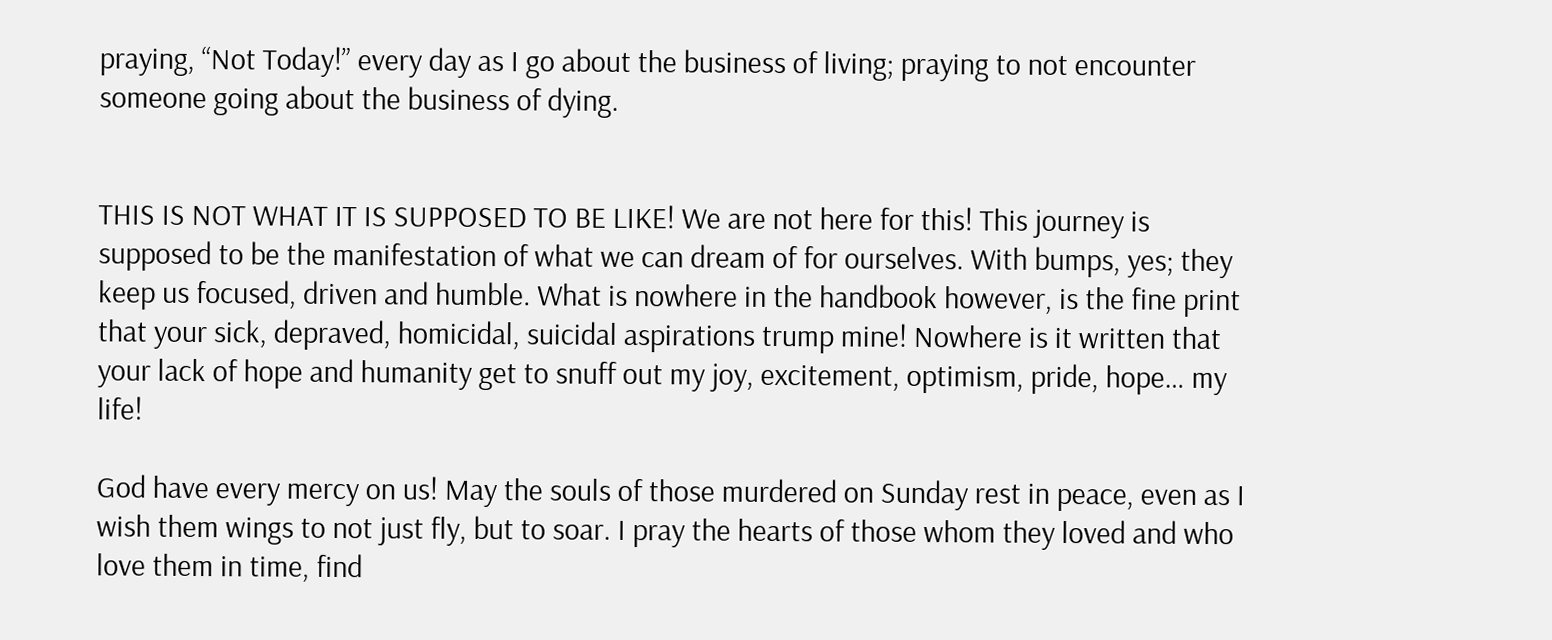praying, “Not Today!” every day as I go about the business of living; praying to not encounter someone going about the business of dying.


THIS IS NOT WHAT IT IS SUPPOSED TO BE LIKE! We are not here for this! This journey is supposed to be the manifestation of what we can dream of for ourselves. With bumps, yes; they keep us focused, driven and humble. What is nowhere in the handbook however, is the fine print that your sick, depraved, homicidal, suicidal aspirations trump mine! Nowhere is it written that your lack of hope and humanity get to snuff out my joy, excitement, optimism, pride, hope… my life!

God have every mercy on us! May the souls of those murdered on Sunday rest in peace, even as I wish them wings to not just fly, but to soar. I pray the hearts of those whom they loved and who love them in time, find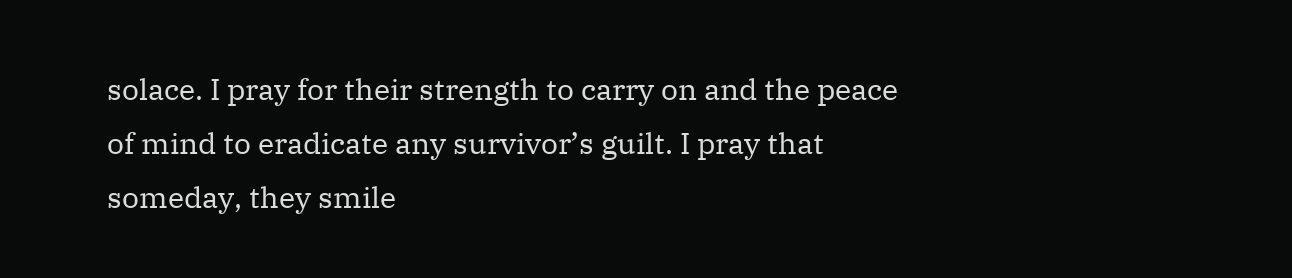solace. I pray for their strength to carry on and the peace of mind to eradicate any survivor’s guilt. I pray that someday, they smile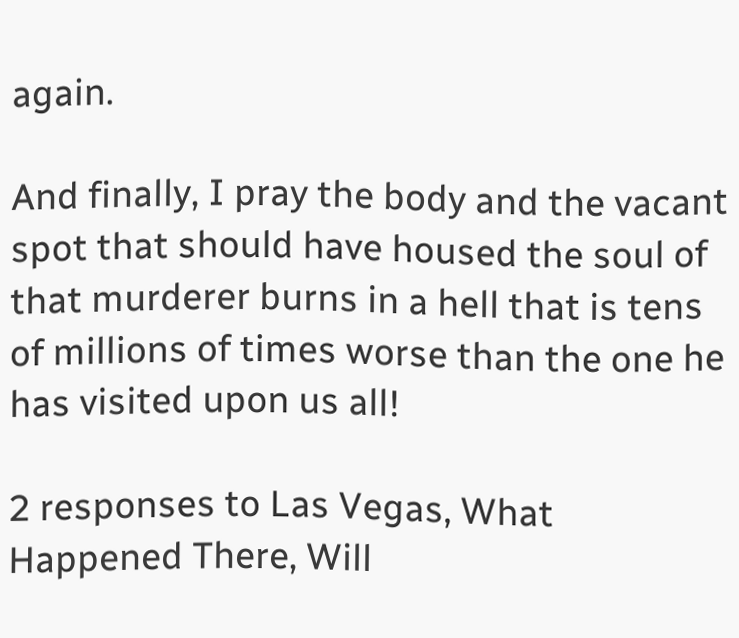again.

And finally, I pray the body and the vacant spot that should have housed the soul of that murderer burns in a hell that is tens of millions of times worse than the one he has visited upon us all!

2 responses to Las Vegas, What Happened There, Will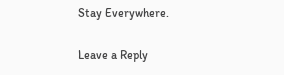Stay Everywhere.

Leave a Reply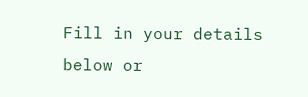Fill in your details below or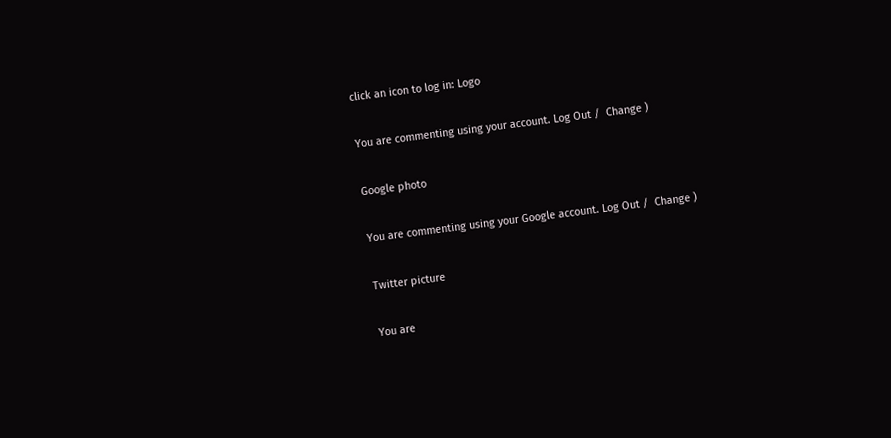click an icon to log in: Logo

You are commenting using your account. Log Out /  Change )

Google photo

You are commenting using your Google account. Log Out /  Change )

Twitter picture

You are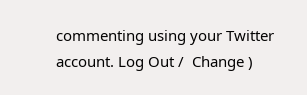commenting using your Twitter account. Log Out /  Change )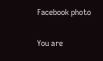Facebook photo

You are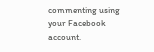commenting using your Facebook account.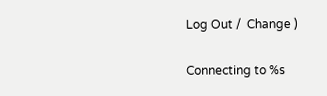Log Out /  Change )

Connecting to %s